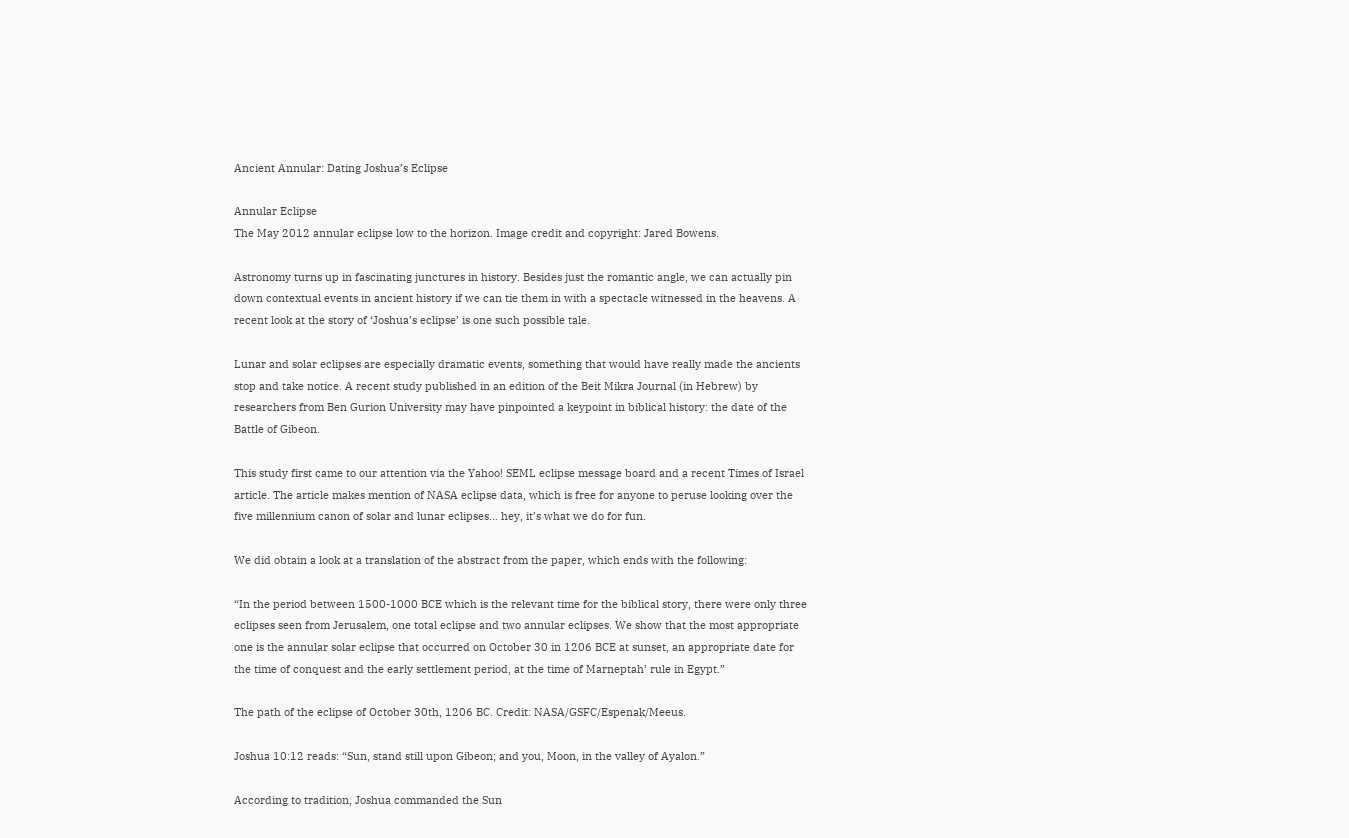Ancient Annular: Dating Joshua’s Eclipse

Annular Eclipse
The May 2012 annular eclipse low to the horizon. Image credit and copyright: Jared Bowens.

Astronomy turns up in fascinating junctures in history. Besides just the romantic angle, we can actually pin down contextual events in ancient history if we can tie them in with a spectacle witnessed in the heavens. A recent look at the story of ‘Joshua’s eclipse’ is one such possible tale.

Lunar and solar eclipses are especially dramatic events, something that would have really made the ancients stop and take notice. A recent study published in an edition of the Beit Mikra Journal (in Hebrew) by researchers from Ben Gurion University may have pinpointed a keypoint in biblical history: the date of the Battle of Gibeon.

This study first came to our attention via the Yahoo! SEML eclipse message board and a recent Times of Israel article. The article makes mention of NASA eclipse data, which is free for anyone to peruse looking over the five millennium canon of solar and lunar eclipses… hey, it’s what we do for fun.

We did obtain a look at a translation of the abstract from the paper, which ends with the following:

“In the period between 1500-1000 BCE which is the relevant time for the biblical story, there were only three eclipses seen from Jerusalem, one total eclipse and two annular eclipses. We show that the most appropriate one is the annular solar eclipse that occurred on October 30 in 1206 BCE at sunset, an appropriate date for the time of conquest and the early settlement period, at the time of Marneptah’ rule in Egypt.”

The path of the eclipse of October 30th, 1206 BC. Credit: NASA/GSFC/Espenak/Meeus.

Joshua 10:12 reads: “Sun, stand still upon Gibeon; and you, Moon, in the valley of Ayalon.”

According to tradition, Joshua commanded the Sun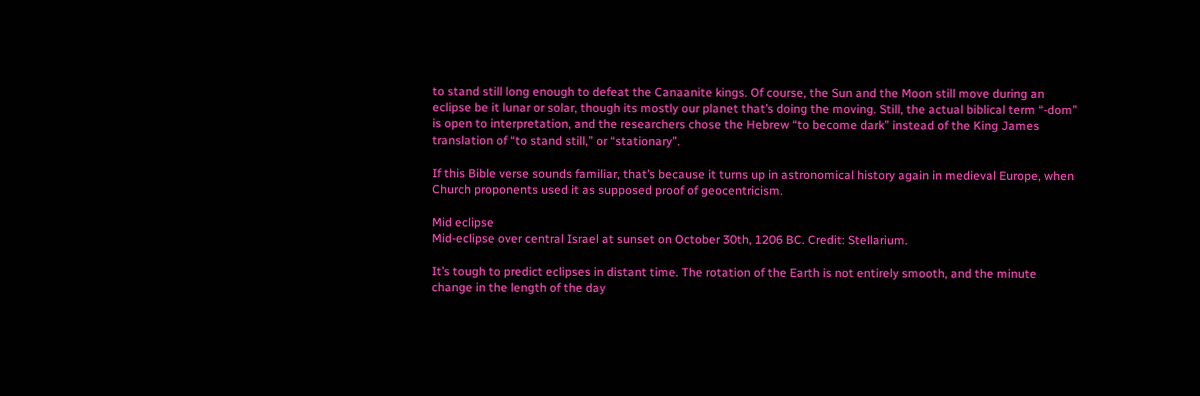to stand still long enough to defeat the Canaanite kings. Of course, the Sun and the Moon still move during an eclipse be it lunar or solar, though its mostly our planet that’s doing the moving. Still, the actual biblical term “-dom” is open to interpretation, and the researchers chose the Hebrew “to become dark” instead of the King James translation of “to stand still,” or “stationary”.

If this Bible verse sounds familiar, that’s because it turns up in astronomical history again in medieval Europe, when Church proponents used it as supposed proof of geocentricism.

Mid eclipse
Mid-eclipse over central Israel at sunset on October 30th, 1206 BC. Credit: Stellarium.

It’s tough to predict eclipses in distant time. The rotation of the Earth is not entirely smooth, and the minute change in the length of the day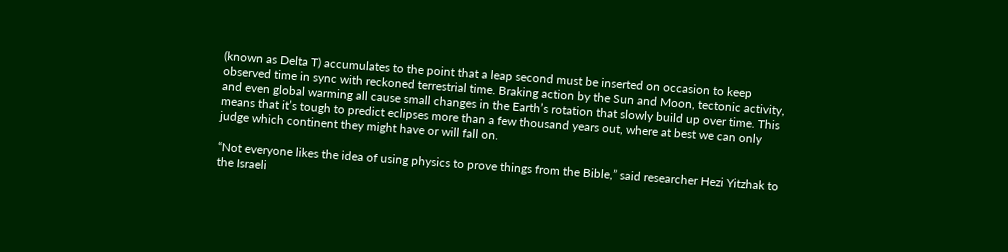(known as Delta T) accumulates to the point that a leap second must be inserted on occasion to keep observed time in sync with reckoned terrestrial time. Braking action by the Sun and Moon, tectonic activity, and even global warming all cause small changes in the Earth’s rotation that slowly build up over time. This means that it’s tough to predict eclipses more than a few thousand years out, where at best we can only judge which continent they might have or will fall on.

“Not everyone likes the idea of using physics to prove things from the Bible,” said researcher Hezi Yitzhak to the Israeli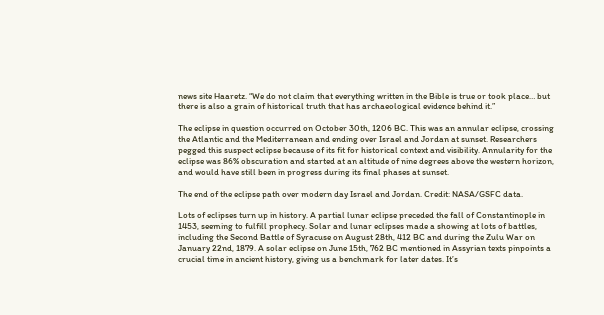news site Haaretz. “We do not claim that everything written in the Bible is true or took place… but there is also a grain of historical truth that has archaeological evidence behind it.”

The eclipse in question occurred on October 30th, 1206 BC. This was an annular eclipse, crossing the Atlantic and the Mediterranean and ending over Israel and Jordan at sunset. Researchers pegged this suspect eclipse because of its fit for historical context and visibility. Annularity for the eclipse was 86% obscuration and started at an altitude of nine degrees above the western horizon, and would have still been in progress during its final phases at sunset.

The end of the eclipse path over modern day Israel and Jordan. Credit: NASA/GSFC data.

Lots of eclipses turn up in history. A partial lunar eclipse preceded the fall of Constantinople in 1453, seeming to fulfill prophecy. Solar and lunar eclipses made a showing at lots of battles, including the Second Battle of Syracuse on August 28th, 412 BC and during the Zulu War on January 22nd, 1879. A solar eclipse on June 15th, 762 BC mentioned in Assyrian texts pinpoints a crucial time in ancient history, giving us a benchmark for later dates. It’s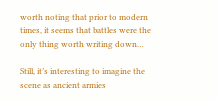worth noting that prior to modern times, it seems that battles were the only thing worth writing down…

Still, it’s interesting to imagine the scene as ancient armies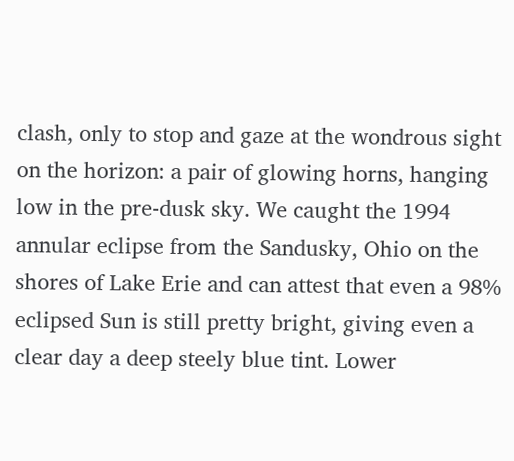clash, only to stop and gaze at the wondrous sight on the horizon: a pair of glowing horns, hanging low in the pre-dusk sky. We caught the 1994 annular eclipse from the Sandusky, Ohio on the shores of Lake Erie and can attest that even a 98% eclipsed Sun is still pretty bright, giving even a clear day a deep steely blue tint. Lower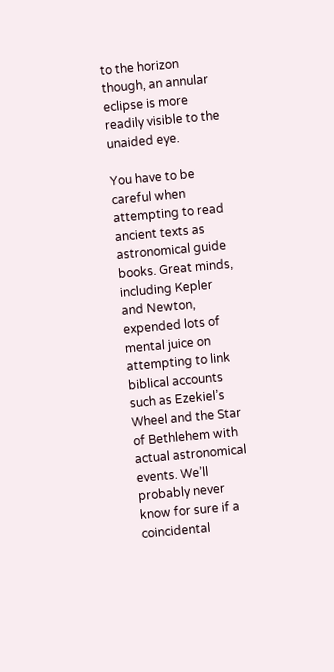to the horizon though, an annular eclipse is more readily visible to the unaided eye.

You have to be careful when attempting to read ancient texts as astronomical guide books. Great minds, including Kepler and Newton, expended lots of mental juice on attempting to link biblical accounts such as Ezekiel’s Wheel and the Star of Bethlehem with actual astronomical events. We’ll probably never know for sure if a coincidental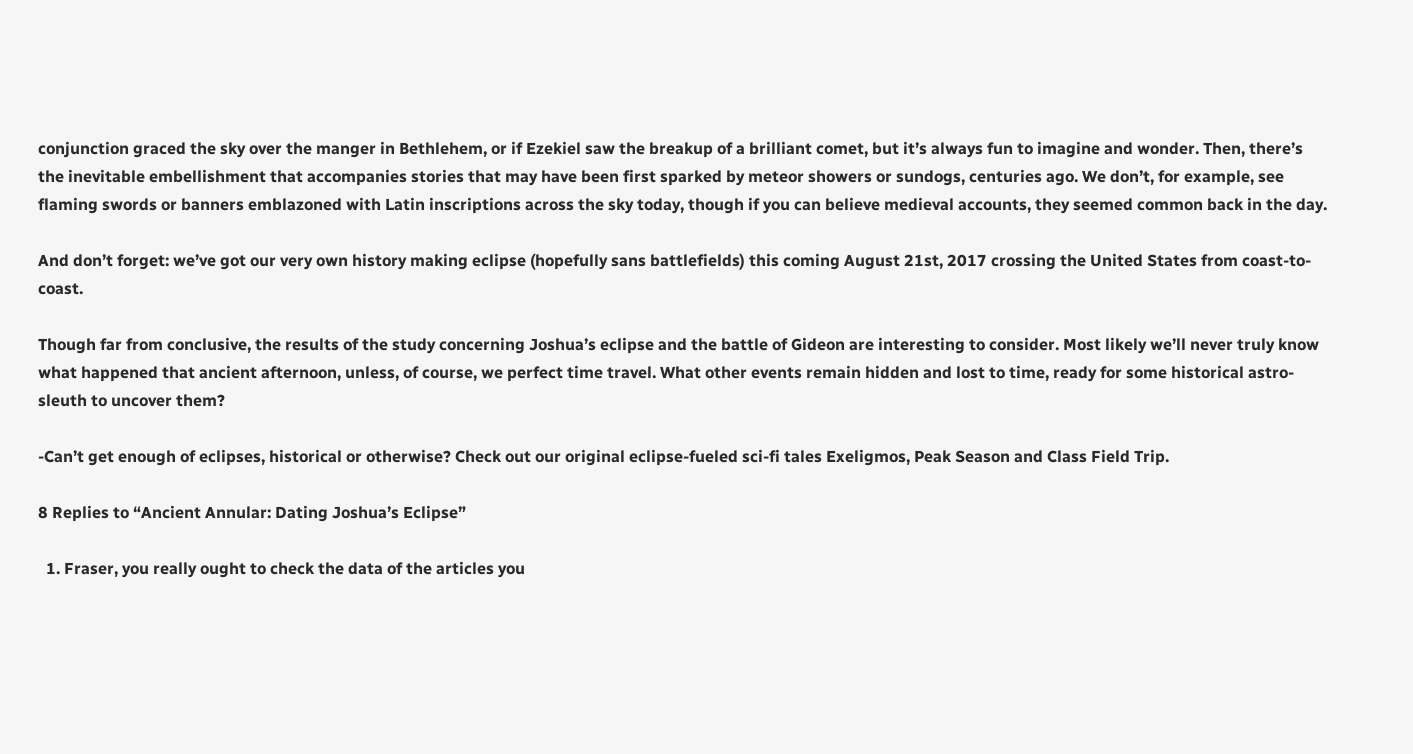conjunction graced the sky over the manger in Bethlehem, or if Ezekiel saw the breakup of a brilliant comet, but it’s always fun to imagine and wonder. Then, there’s the inevitable embellishment that accompanies stories that may have been first sparked by meteor showers or sundogs, centuries ago. We don’t, for example, see flaming swords or banners emblazoned with Latin inscriptions across the sky today, though if you can believe medieval accounts, they seemed common back in the day.

And don’t forget: we’ve got our very own history making eclipse (hopefully sans battlefields) this coming August 21st, 2017 crossing the United States from coast-to-coast.

Though far from conclusive, the results of the study concerning Joshua’s eclipse and the battle of Gideon are interesting to consider. Most likely we’ll never truly know what happened that ancient afternoon, unless, of course, we perfect time travel. What other events remain hidden and lost to time, ready for some historical astro-sleuth to uncover them?

-Can’t get enough of eclipses, historical or otherwise? Check out our original eclipse-fueled sci-fi tales Exeligmos, Peak Season and Class Field Trip.

8 Replies to “Ancient Annular: Dating Joshua’s Eclipse”

  1. Fraser, you really ought to check the data of the articles you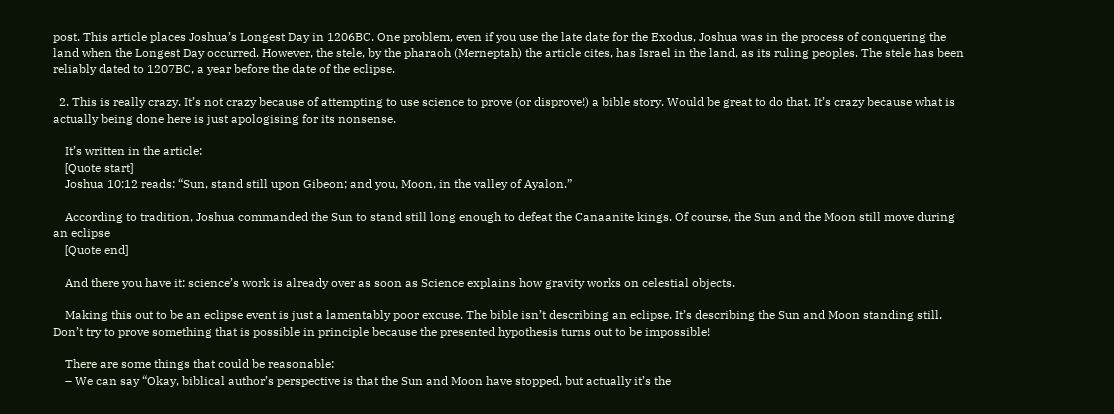post. This article places Joshua’s Longest Day in 1206BC. One problem, even if you use the late date for the Exodus, Joshua was in the process of conquering the land when the Longest Day occurred. However, the stele, by the pharaoh (Merneptah) the article cites, has Israel in the land, as its ruling peoples. The stele has been reliably dated to 1207BC, a year before the date of the eclipse.

  2. This is really crazy. It’s not crazy because of attempting to use science to prove (or disprove!) a bible story. Would be great to do that. It’s crazy because what is actually being done here is just apologising for its nonsense.

    It’s written in the article:
    [Quote start]
    Joshua 10:12 reads: “Sun, stand still upon Gibeon; and you, Moon, in the valley of Ayalon.”

    According to tradition, Joshua commanded the Sun to stand still long enough to defeat the Canaanite kings. Of course, the Sun and the Moon still move during an eclipse
    [Quote end]

    And there you have it: science’s work is already over as soon as Science explains how gravity works on celestial objects.

    Making this out to be an eclipse event is just a lamentably poor excuse. The bible isn’t describing an eclipse. It’s describing the Sun and Moon standing still. Don’t try to prove something that is possible in principle because the presented hypothesis turns out to be impossible!

    There are some things that could be reasonable:
    – We can say “Okay, biblical author’s perspective is that the Sun and Moon have stopped, but actually it’s the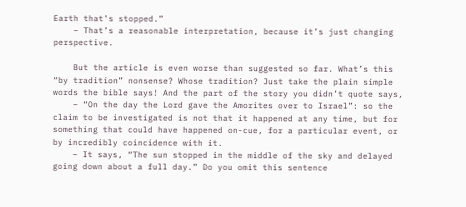Earth that’s stopped.”
    – That’s a reasonable interpretation, because it’s just changing perspective.

    But the article is even worse than suggested so far. What’s this “by tradition” nonsense? Whose tradition? Just take the plain simple words the bible says! And the part of the story you didn’t quote says,
    – “On the day the Lord gave the Amorites over to Israel”: so the claim to be investigated is not that it happened at any time, but for something that could have happened on-cue, for a particular event, or by incredibly coincidence with it.
    – It says, “The sun stopped in the middle of the sky and delayed going down about a full day.” Do you omit this sentence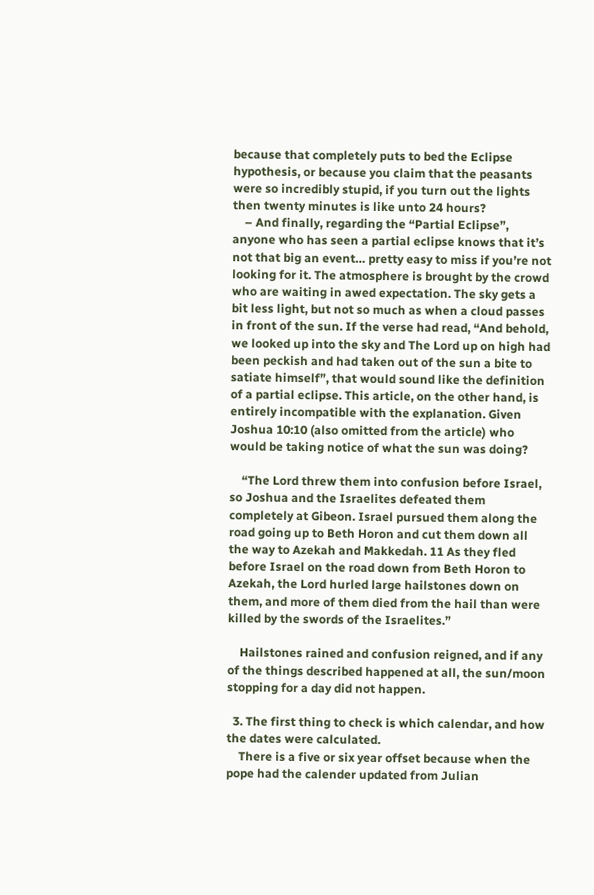because that completely puts to bed the Eclipse hypothesis, or because you claim that the peasants were so incredibly stupid, if you turn out the lights then twenty minutes is like unto 24 hours?
    – And finally, regarding the “Partial Eclipse”, anyone who has seen a partial eclipse knows that it’s not that big an event… pretty easy to miss if you’re not looking for it. The atmosphere is brought by the crowd who are waiting in awed expectation. The sky gets a bit less light, but not so much as when a cloud passes in front of the sun. If the verse had read, “And behold, we looked up into the sky and The Lord up on high had been peckish and had taken out of the sun a bite to satiate himself”, that would sound like the definition of a partial eclipse. This article, on the other hand, is entirely incompatible with the explanation. Given Joshua 10:10 (also omitted from the article) who would be taking notice of what the sun was doing?

    “The Lord threw them into confusion before Israel, so Joshua and the Israelites defeated them completely at Gibeon. Israel pursued them along the road going up to Beth Horon and cut them down all the way to Azekah and Makkedah. 11 As they fled before Israel on the road down from Beth Horon to Azekah, the Lord hurled large hailstones down on them, and more of them died from the hail than were killed by the swords of the Israelites.”

    Hailstones rained and confusion reigned, and if any of the things described happened at all, the sun/moon stopping for a day did not happen.

  3. The first thing to check is which calendar, and how the dates were calculated.
    There is a five or six year offset because when the pope had the calender updated from Julian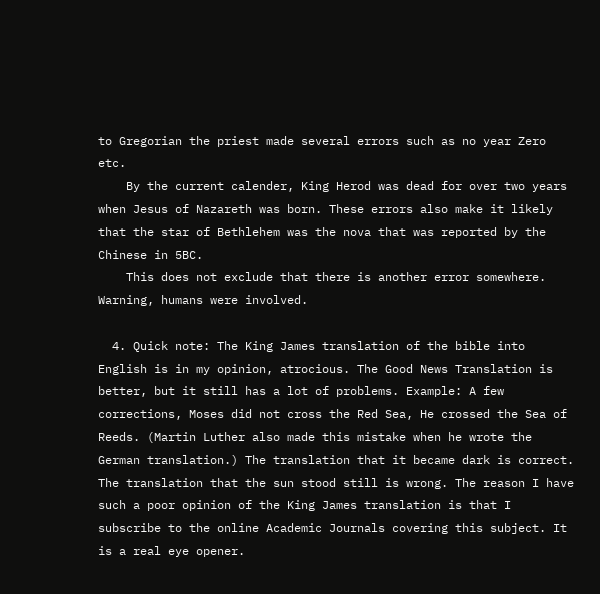to Gregorian the priest made several errors such as no year Zero etc.
    By the current calender, King Herod was dead for over two years when Jesus of Nazareth was born. These errors also make it likely that the star of Bethlehem was the nova that was reported by the Chinese in 5BC.
    This does not exclude that there is another error somewhere. Warning, humans were involved.

  4. Quick note: The King James translation of the bible into English is in my opinion, atrocious. The Good News Translation is better, but it still has a lot of problems. Example: A few corrections, Moses did not cross the Red Sea, He crossed the Sea of Reeds. (Martin Luther also made this mistake when he wrote the German translation.) The translation that it became dark is correct. The translation that the sun stood still is wrong. The reason I have such a poor opinion of the King James translation is that I subscribe to the online Academic Journals covering this subject. It is a real eye opener.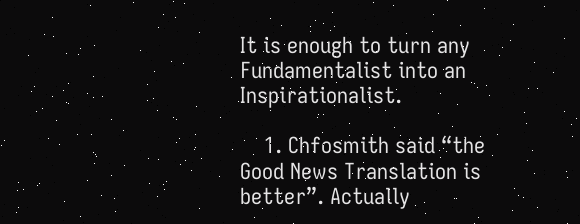It is enough to turn any Fundamentalist into an Inspirationalist.

    1. Chfosmith said “the Good News Translation is better”. Actually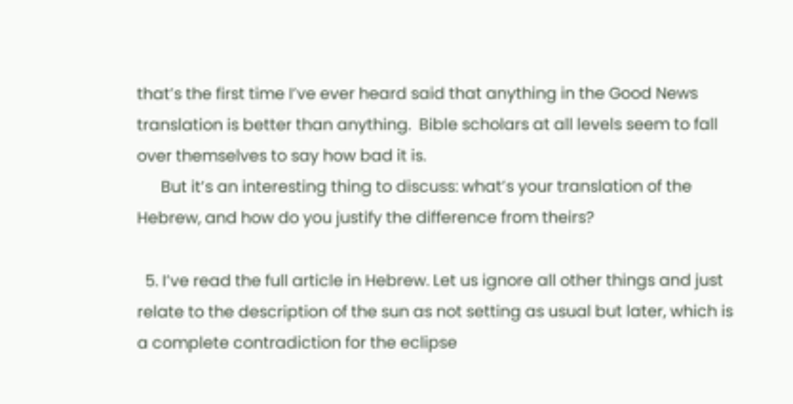that’s the first time I’ve ever heard said that anything in the Good News translation is better than anything.  Bible scholars at all levels seem to fall over themselves to say how bad it is.
      But it’s an interesting thing to discuss: what’s your translation of the Hebrew, and how do you justify the difference from theirs?

  5. I’ve read the full article in Hebrew. Let us ignore all other things and just relate to the description of the sun as not setting as usual but later, which is a complete contradiction for the eclipse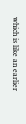which is like an earlier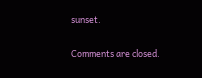sunset.

Comments are closed.